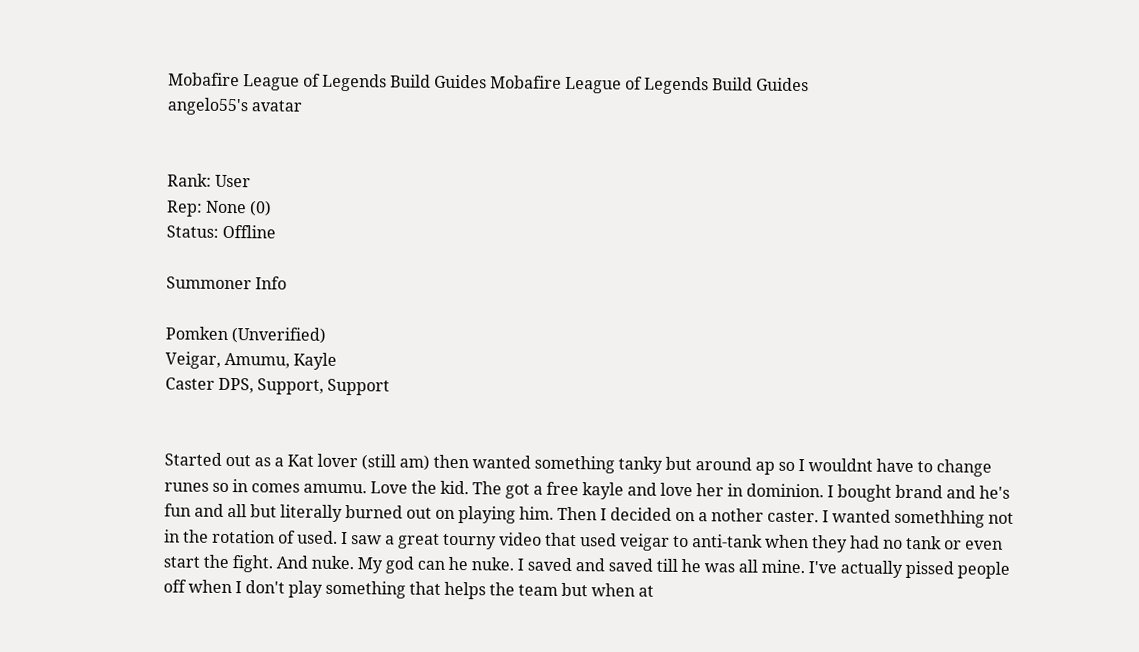Mobafire League of Legends Build Guides Mobafire League of Legends Build Guides
angelo55's avatar


Rank: User
Rep: None (0)
Status: Offline

Summoner Info

Pomken (Unverified)
Veigar, Amumu, Kayle
Caster DPS, Support, Support


Started out as a Kat lover (still am) then wanted something tanky but around ap so I wouldnt have to change runes so in comes amumu. Love the kid. The got a free kayle and love her in dominion. I bought brand and he's fun and all but literally burned out on playing him. Then I decided on a nother caster. I wanted somethhing not in the rotation of used. I saw a great tourny video that used veigar to anti-tank when they had no tank or even start the fight. And nuke. My god can he nuke. I saved and saved till he was all mine. I've actually pissed people off when I don't play something that helps the team but when at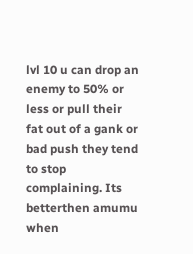lvl 10 u can drop an enemy to 50% or less or pull their fat out of a gank or bad push they tend to stop complaining. Its betterthen amumu when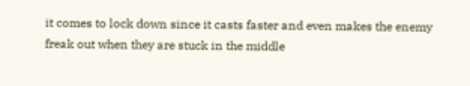it comes to lock down since it casts faster and even makes the enemy freak out when they are stuck in the middle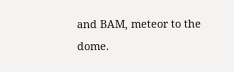and BAM, meteor to the dome.